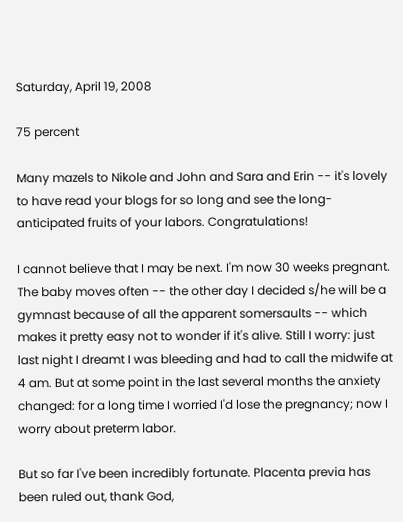Saturday, April 19, 2008

75 percent

Many mazels to Nikole and John and Sara and Erin -- it's lovely to have read your blogs for so long and see the long-anticipated fruits of your labors. Congratulations!

I cannot believe that I may be next. I'm now 30 weeks pregnant. The baby moves often -- the other day I decided s/he will be a gymnast because of all the apparent somersaults -- which makes it pretty easy not to wonder if it's alive. Still I worry: just last night I dreamt I was bleeding and had to call the midwife at 4 am. But at some point in the last several months the anxiety changed: for a long time I worried I'd lose the pregnancy; now I worry about preterm labor.

But so far I've been incredibly fortunate. Placenta previa has been ruled out, thank God,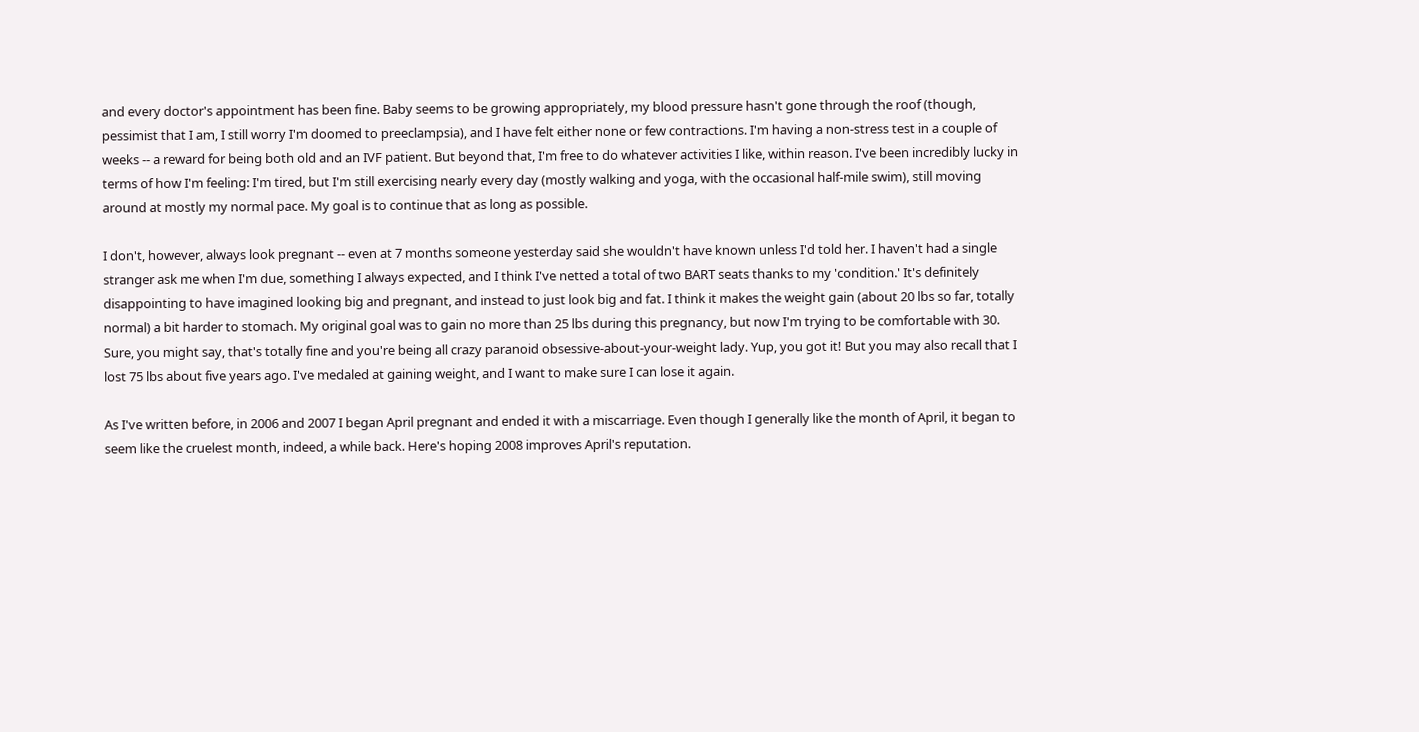and every doctor's appointment has been fine. Baby seems to be growing appropriately, my blood pressure hasn't gone through the roof (though, pessimist that I am, I still worry I'm doomed to preeclampsia), and I have felt either none or few contractions. I'm having a non-stress test in a couple of weeks -- a reward for being both old and an IVF patient. But beyond that, I'm free to do whatever activities I like, within reason. I've been incredibly lucky in terms of how I'm feeling: I'm tired, but I'm still exercising nearly every day (mostly walking and yoga, with the occasional half-mile swim), still moving around at mostly my normal pace. My goal is to continue that as long as possible.

I don't, however, always look pregnant -- even at 7 months someone yesterday said she wouldn't have known unless I'd told her. I haven't had a single stranger ask me when I'm due, something I always expected, and I think I've netted a total of two BART seats thanks to my 'condition.' It's definitely disappointing to have imagined looking big and pregnant, and instead to just look big and fat. I think it makes the weight gain (about 20 lbs so far, totally normal) a bit harder to stomach. My original goal was to gain no more than 25 lbs during this pregnancy, but now I'm trying to be comfortable with 30. Sure, you might say, that's totally fine and you're being all crazy paranoid obsessive-about-your-weight lady. Yup, you got it! But you may also recall that I lost 75 lbs about five years ago. I've medaled at gaining weight, and I want to make sure I can lose it again.

As I've written before, in 2006 and 2007 I began April pregnant and ended it with a miscarriage. Even though I generally like the month of April, it began to seem like the cruelest month, indeed, a while back. Here's hoping 2008 improves April's reputation.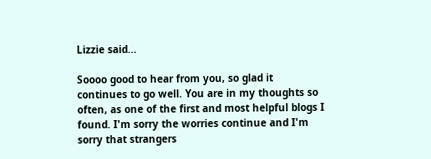Lizzie said...

Soooo good to hear from you, so glad it continues to go well. You are in my thoughts so often, as one of the first and most helpful blogs I found. I'm sorry the worries continue and I'm sorry that strangers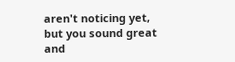aren't noticing yet, but you sound great and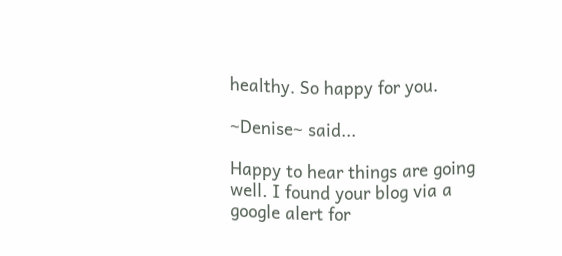healthy. So happy for you.

~Denise~ said...

Happy to hear things are going well. I found your blog via a google alert for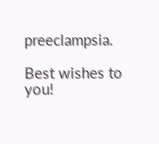preeclampsia.

Best wishes to you!